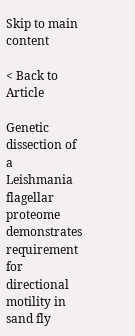Skip to main content

< Back to Article

Genetic dissection of a Leishmania flagellar proteome demonstrates requirement for directional motility in sand fly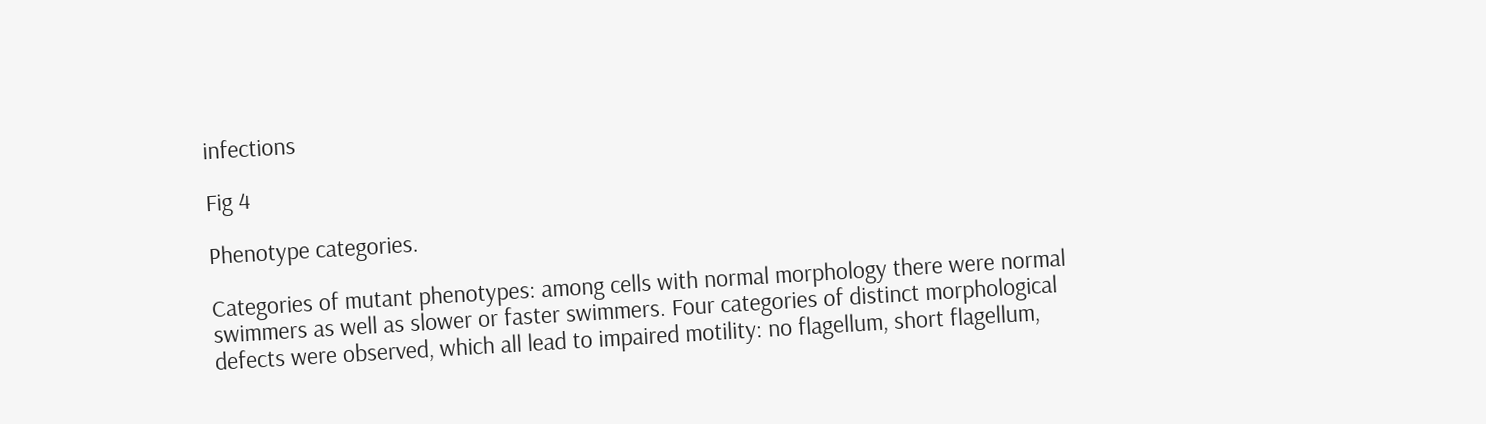infections

Fig 4

Phenotype categories.

Categories of mutant phenotypes: among cells with normal morphology there were normal swimmers as well as slower or faster swimmers. Four categories of distinct morphological defects were observed, which all lead to impaired motility: no flagellum, short flagellum,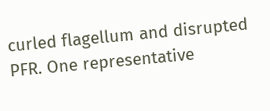curled flagellum and disrupted PFR. One representative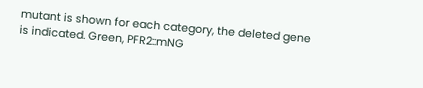mutant is shown for each category, the deleted gene is indicated. Green, PFR2::mNG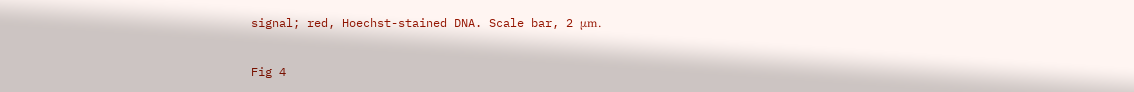signal; red, Hoechst-stained DNA. Scale bar, 2 μm.

Fig 4